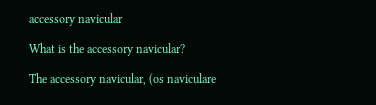accessory navicular

What is the accessory navicular?

The accessory navicular, (os naviculare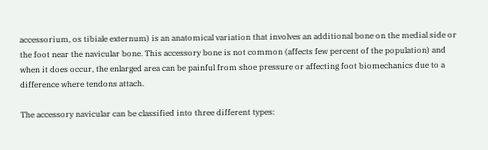accessorium, os tibiale externum) is an anatomical variation that involves an additional bone on the medial side or the foot near the navicular bone. This accessory bone is not common (affects few percent of the population) and when it does occur, the enlarged area can be painful from shoe pressure or affecting foot biomechanics due to a difference where tendons attach.

The accessory navicular can be classified into three different types: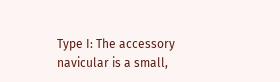Type I: The accessory navicular is a small,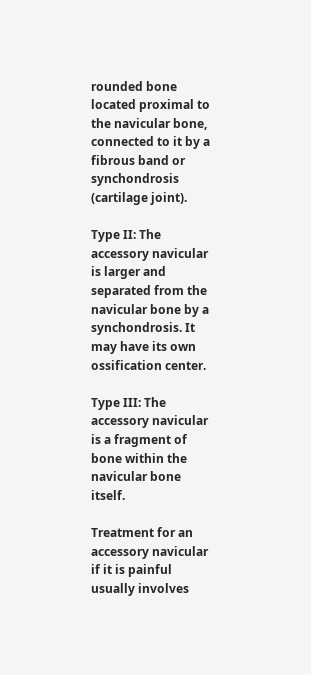rounded bone located proximal to the navicular bone, connected to it by a fibrous band or synchondrosis (cartilage joint).

Type II: The accessory navicular is larger and separated from the navicular bone by a synchondrosis. It may have its own ossification center.

Type III: The accessory navicular is a fragment of bone within the navicular bone itself.

Treatment for an accessory navicular if it is painful usually involves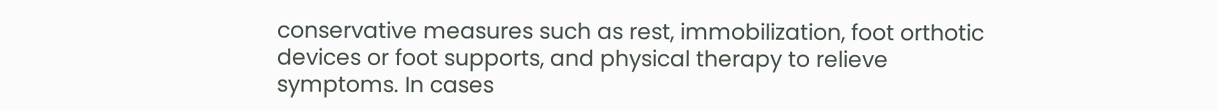conservative measures such as rest, immobilization, foot orthotic devices or foot supports, and physical therapy to relieve symptoms. In cases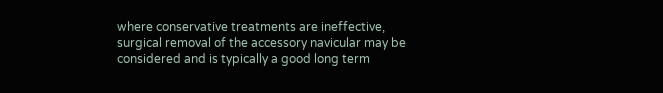where conservative treatments are ineffective, surgical removal of the accessory navicular may be considered and is typically a good long term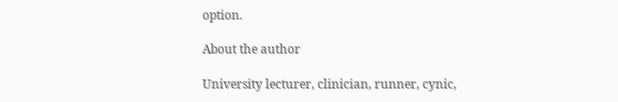option.

About the author

University lecturer, clinician, runner, cynic,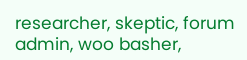researcher, skeptic, forum admin, woo basher,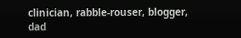clinician, rabble-rouser, blogger, dad